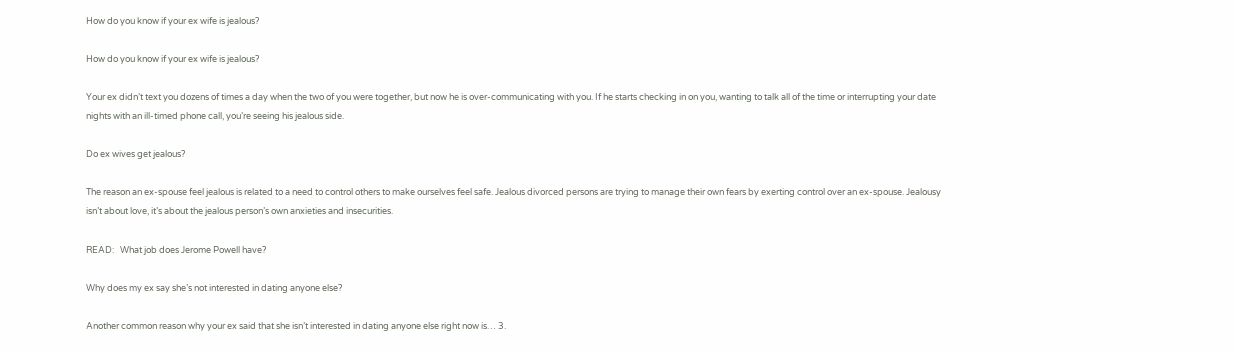How do you know if your ex wife is jealous?

How do you know if your ex wife is jealous?

Your ex didn’t text you dozens of times a day when the two of you were together, but now he is over-communicating with you. If he starts checking in on you, wanting to talk all of the time or interrupting your date nights with an ill-timed phone call, you’re seeing his jealous side.

Do ex wives get jealous?

The reason an ex-spouse feel jealous is related to a need to control others to make ourselves feel safe. Jealous divorced persons are trying to manage their own fears by exerting control over an ex-spouse. Jealousy isn’t about love, it’s about the jealous person’s own anxieties and insecurities.

READ:   What job does Jerome Powell have?

Why does my ex say she’s not interested in dating anyone else?

Another common reason why your ex said that she isn’t interested in dating anyone else right now is… 3.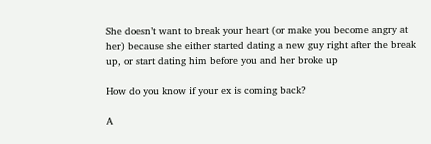She doesn’t want to break your heart (or make you become angry at her) because she either started dating a new guy right after the break up, or start dating him before you and her broke up

How do you know if your ex is coming back?

A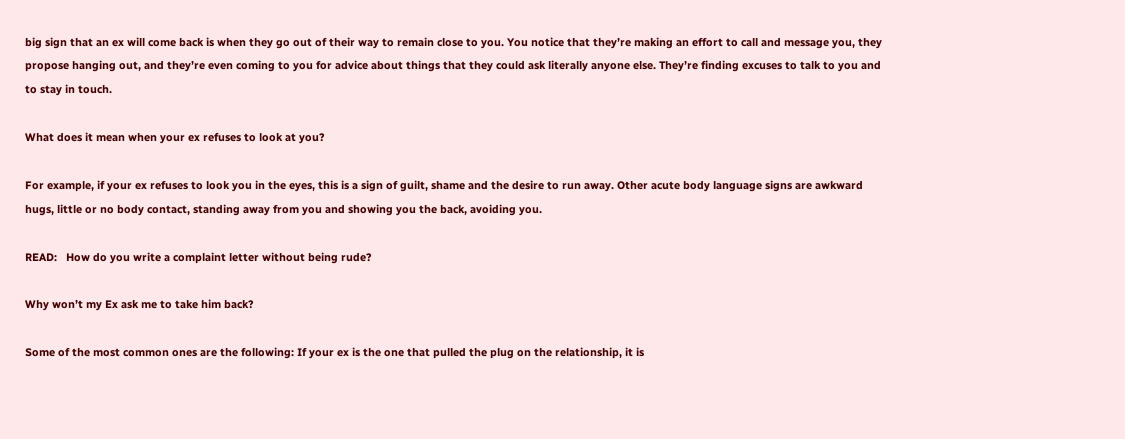big sign that an ex will come back is when they go out of their way to remain close to you. You notice that they’re making an effort to call and message you, they propose hanging out, and they’re even coming to you for advice about things that they could ask literally anyone else. They’re finding excuses to talk to you and to stay in touch.

What does it mean when your ex refuses to look at you?

For example, if your ex refuses to look you in the eyes, this is a sign of guilt, shame and the desire to run away. Other acute body language signs are awkward hugs, little or no body contact, standing away from you and showing you the back, avoiding you.

READ:   How do you write a complaint letter without being rude?

Why won’t my Ex ask me to take him back?

Some of the most common ones are the following: If your ex is the one that pulled the plug on the relationship, it is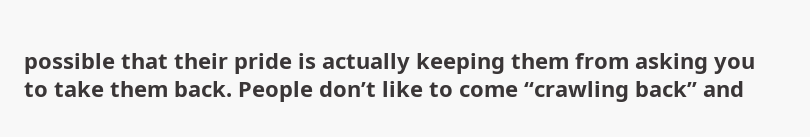possible that their pride is actually keeping them from asking you to take them back. People don’t like to come “crawling back” and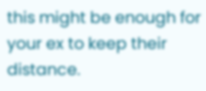this might be enough for your ex to keep their distance.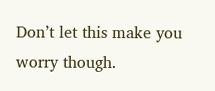Don’t let this make you worry though.